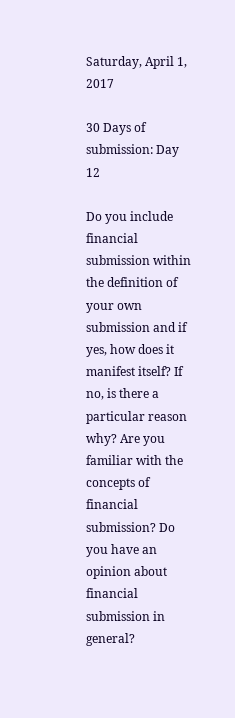Saturday, April 1, 2017

30 Days of submission: Day 12

Do you include financial submission within the definition of your own submission and if yes, how does it manifest itself? If no, is there a particular reason why? Are you familiar with the concepts of financial submission? Do you have an opinion about financial submission in general?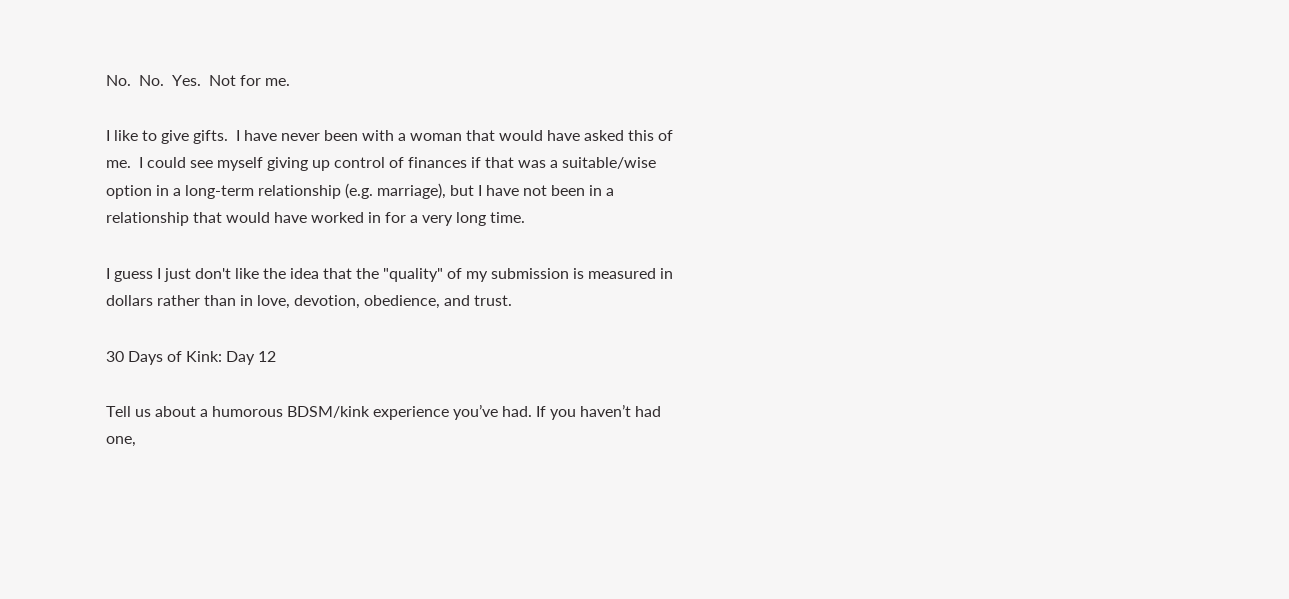No.  No.  Yes.  Not for me.

I like to give gifts.  I have never been with a woman that would have asked this of me.  I could see myself giving up control of finances if that was a suitable/wise option in a long-term relationship (e.g. marriage), but I have not been in a relationship that would have worked in for a very long time.

I guess I just don't like the idea that the "quality" of my submission is measured in dollars rather than in love, devotion, obedience, and trust.

30 Days of Kink: Day 12

Tell us about a humorous BDSM/kink experience you’ve had. If you haven’t had one,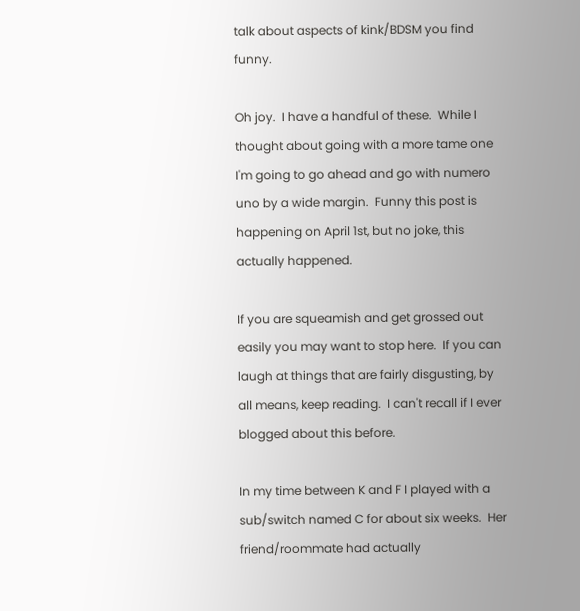talk about aspects of kink/BDSM you find funny.

Oh joy.  I have a handful of these.  While I thought about going with a more tame one I'm going to go ahead and go with numero uno by a wide margin.  Funny this post is happening on April 1st, but no joke, this actually happened.

If you are squeamish and get grossed out easily you may want to stop here.  If you can laugh at things that are fairly disgusting, by all means, keep reading.  I can't recall if I ever blogged about this before.

In my time between K and F I played with a sub/switch named C for about six weeks.  Her friend/roommate had actually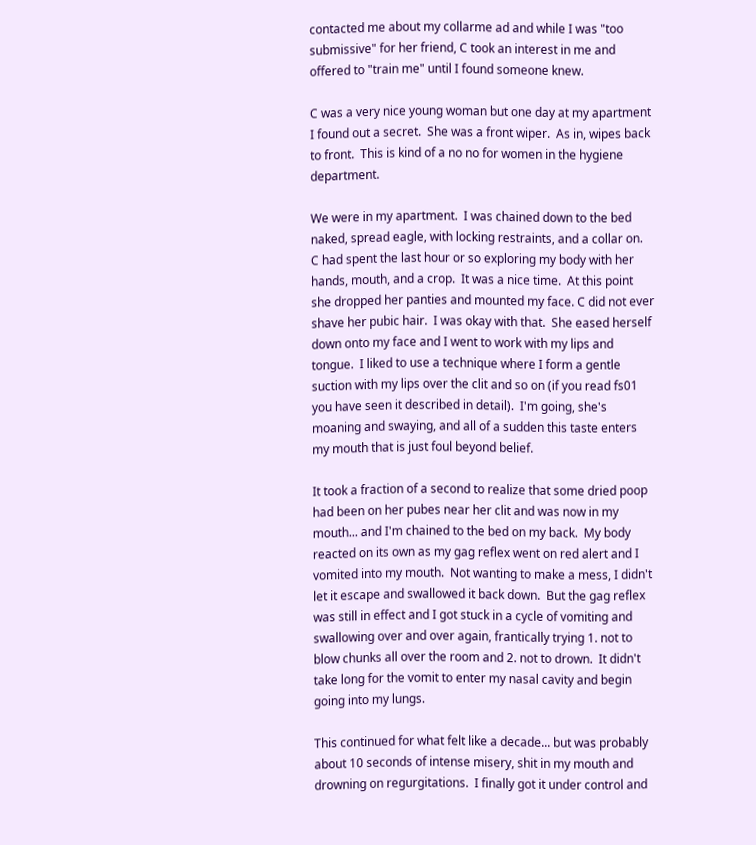contacted me about my collarme ad and while I was "too submissive" for her friend, C took an interest in me and offered to "train me" until I found someone knew.

C was a very nice young woman but one day at my apartment I found out a secret.  She was a front wiper.  As in, wipes back to front.  This is kind of a no no for women in the hygiene department.

We were in my apartment.  I was chained down to the bed naked, spread eagle, with locking restraints, and a collar on.  C had spent the last hour or so exploring my body with her hands, mouth, and a crop.  It was a nice time.  At this point she dropped her panties and mounted my face. C did not ever shave her pubic hair.  I was okay with that.  She eased herself down onto my face and I went to work with my lips and tongue.  I liked to use a technique where I form a gentle suction with my lips over the clit and so on (if you read fs01 you have seen it described in detail).  I'm going, she's moaning and swaying, and all of a sudden this taste enters my mouth that is just foul beyond belief.

It took a fraction of a second to realize that some dried poop had been on her pubes near her clit and was now in my mouth... and I'm chained to the bed on my back.  My body reacted on its own as my gag reflex went on red alert and I vomited into my mouth.  Not wanting to make a mess, I didn't let it escape and swallowed it back down.  But the gag reflex was still in effect and I got stuck in a cycle of vomiting and swallowing over and over again, frantically trying 1. not to blow chunks all over the room and 2. not to drown.  It didn't take long for the vomit to enter my nasal cavity and begin going into my lungs.

This continued for what felt like a decade... but was probably about 10 seconds of intense misery, shit in my mouth and drowning on regurgitations.  I finally got it under control and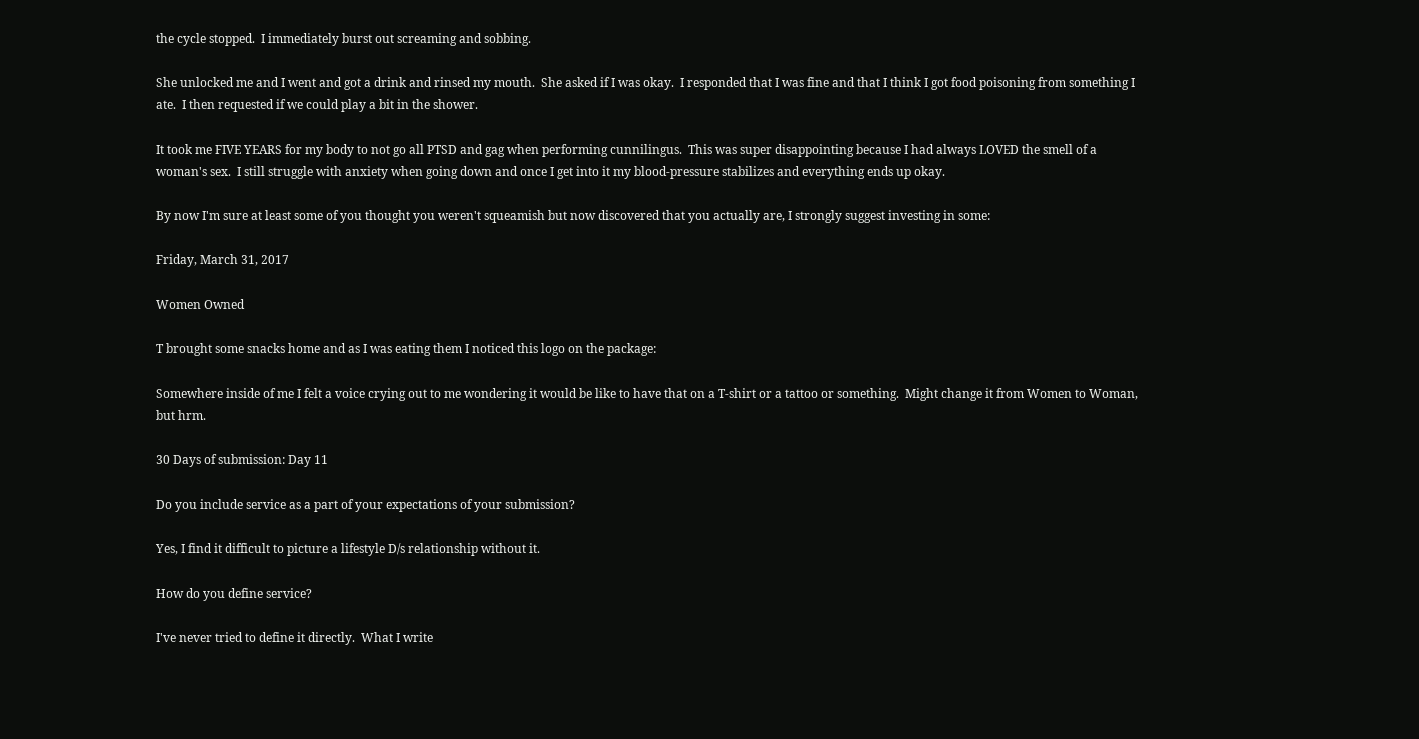the cycle stopped.  I immediately burst out screaming and sobbing.

She unlocked me and I went and got a drink and rinsed my mouth.  She asked if I was okay.  I responded that I was fine and that I think I got food poisoning from something I ate.  I then requested if we could play a bit in the shower.

It took me FIVE YEARS for my body to not go all PTSD and gag when performing cunnilingus.  This was super disappointing because I had always LOVED the smell of a woman's sex.  I still struggle with anxiety when going down and once I get into it my blood-pressure stabilizes and everything ends up okay.

By now I'm sure at least some of you thought you weren't squeamish but now discovered that you actually are, I strongly suggest investing in some:

Friday, March 31, 2017

Women Owned

T brought some snacks home and as I was eating them I noticed this logo on the package:

Somewhere inside of me I felt a voice crying out to me wondering it would be like to have that on a T-shirt or a tattoo or something.  Might change it from Women to Woman, but hrm.

30 Days of submission: Day 11

Do you include service as a part of your expectations of your submission?

Yes, I find it difficult to picture a lifestyle D/s relationship without it.

How do you define service?

I've never tried to define it directly.  What I write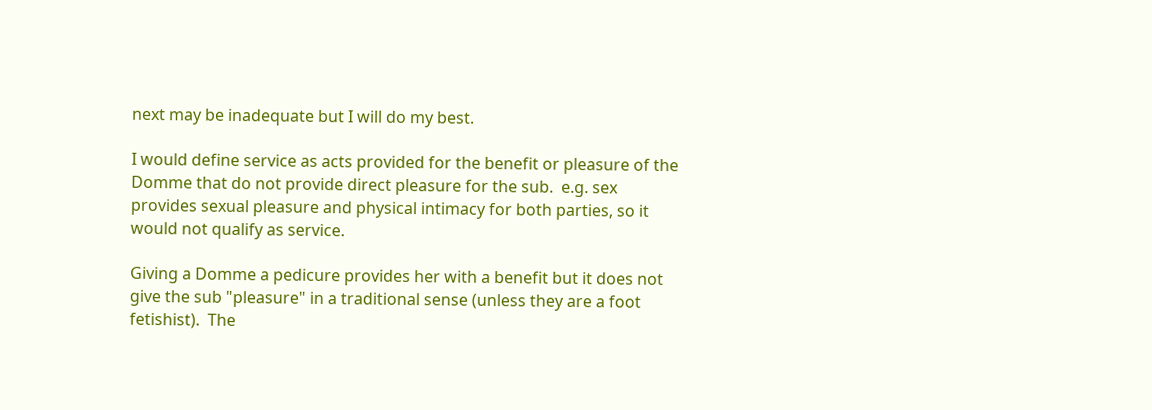next may be inadequate but I will do my best.

I would define service as acts provided for the benefit or pleasure of the Domme that do not provide direct pleasure for the sub.  e.g. sex provides sexual pleasure and physical intimacy for both parties, so it would not qualify as service.

Giving a Domme a pedicure provides her with a benefit but it does not give the sub "pleasure" in a traditional sense (unless they are a foot fetishist).  The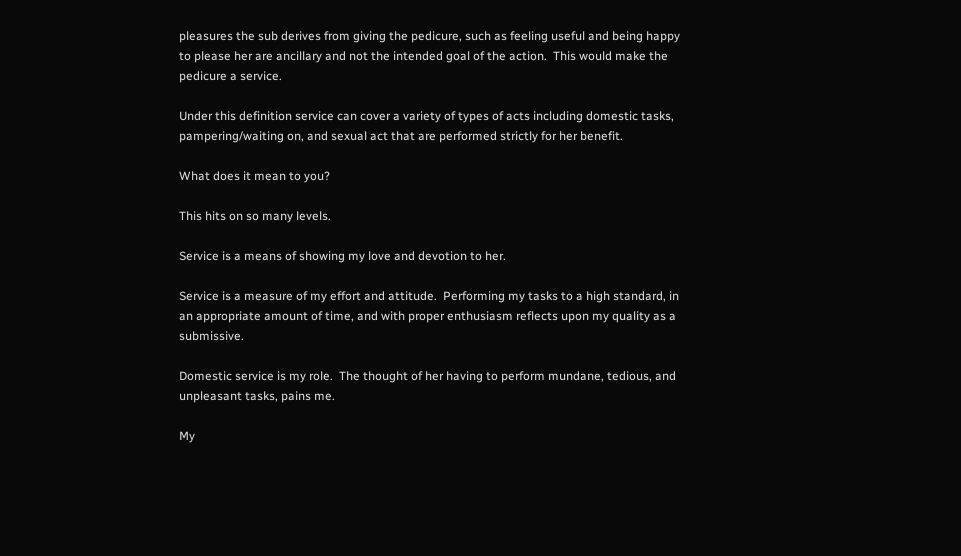pleasures the sub derives from giving the pedicure, such as feeling useful and being happy to please her are ancillary and not the intended goal of the action.  This would make the pedicure a service.

Under this definition service can cover a variety of types of acts including domestic tasks, pampering/waiting on, and sexual act that are performed strictly for her benefit.

What does it mean to you?

This hits on so many levels.

Service is a means of showing my love and devotion to her.

Service is a measure of my effort and attitude.  Performing my tasks to a high standard, in an appropriate amount of time, and with proper enthusiasm reflects upon my quality as a submissive.

Domestic service is my role.  The thought of her having to perform mundane, tedious, and unpleasant tasks, pains me.

My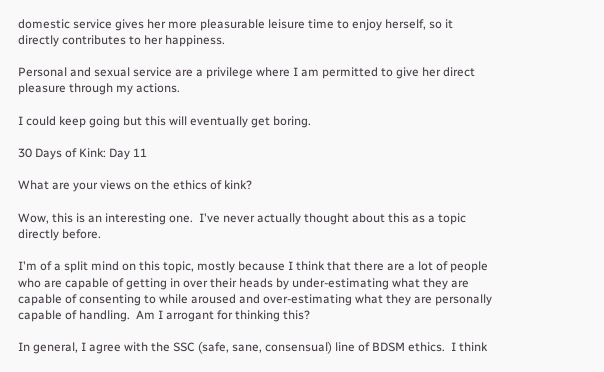domestic service gives her more pleasurable leisure time to enjoy herself, so it directly contributes to her happiness.

Personal and sexual service are a privilege where I am permitted to give her direct pleasure through my actions.

I could keep going but this will eventually get boring.

30 Days of Kink: Day 11

What are your views on the ethics of kink?

Wow, this is an interesting one.  I've never actually thought about this as a topic directly before.

I'm of a split mind on this topic, mostly because I think that there are a lot of people who are capable of getting in over their heads by under-estimating what they are capable of consenting to while aroused and over-estimating what they are personally capable of handling.  Am I arrogant for thinking this?

In general, I agree with the SSC (safe, sane, consensual) line of BDSM ethics.  I think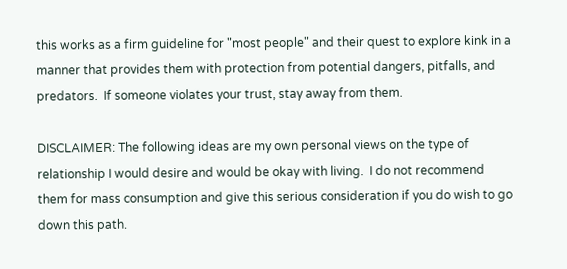this works as a firm guideline for "most people" and their quest to explore kink in a manner that provides them with protection from potential dangers, pitfalls, and predators.  If someone violates your trust, stay away from them.

DISCLAIMER: The following ideas are my own personal views on the type of relationship I would desire and would be okay with living.  I do not recommend them for mass consumption and give this serious consideration if you do wish to go down this path.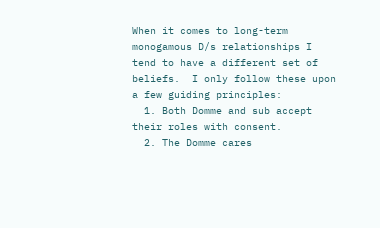When it comes to long-term monogamous D/s relationships I tend to have a different set of beliefs.  I only follow these upon a few guiding principles:
  1. Both Domme and sub accept their roles with consent.
  2. The Domme cares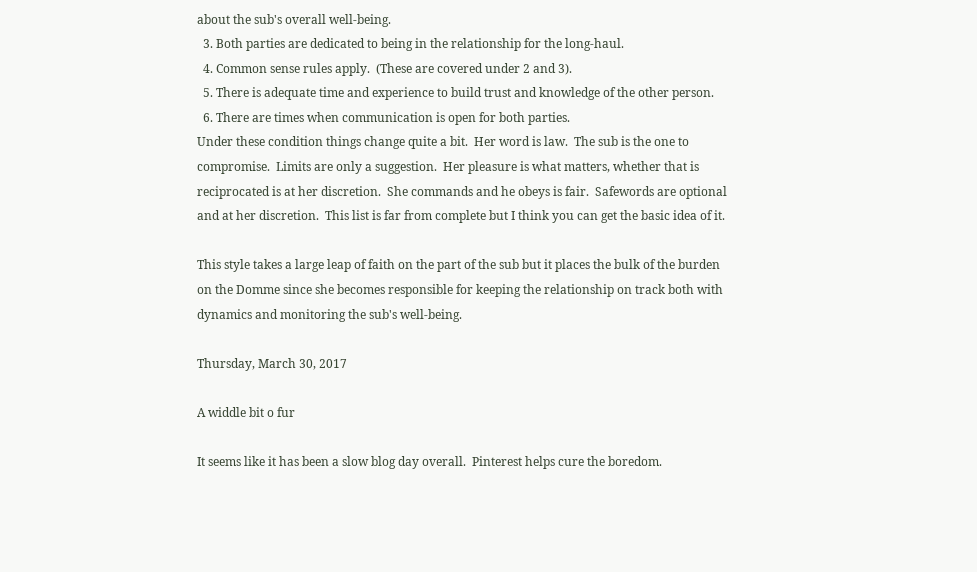about the sub's overall well-being.
  3. Both parties are dedicated to being in the relationship for the long-haul.
  4. Common sense rules apply.  (These are covered under 2 and 3).
  5. There is adequate time and experience to build trust and knowledge of the other person.
  6. There are times when communication is open for both parties.
Under these condition things change quite a bit.  Her word is law.  The sub is the one to compromise.  Limits are only a suggestion.  Her pleasure is what matters, whether that is reciprocated is at her discretion.  She commands and he obeys is fair.  Safewords are optional and at her discretion.  This list is far from complete but I think you can get the basic idea of it.

This style takes a large leap of faith on the part of the sub but it places the bulk of the burden on the Domme since she becomes responsible for keeping the relationship on track both with dynamics and monitoring the sub's well-being.

Thursday, March 30, 2017

A widdle bit o fur

It seems like it has been a slow blog day overall.  Pinterest helps cure the boredom.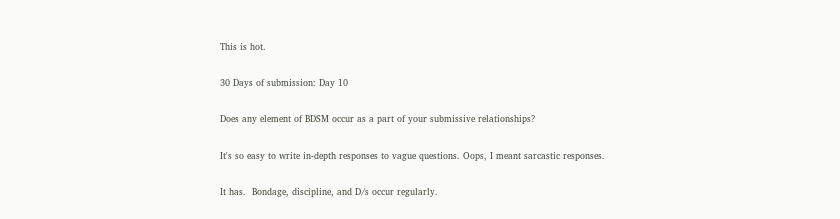This is hot.

30 Days of submission: Day 10

Does any element of BDSM occur as a part of your submissive relationships?

It's so easy to write in-depth responses to vague questions. Oops, I meant sarcastic responses.

It has.  Bondage, discipline, and D/s occur regularly.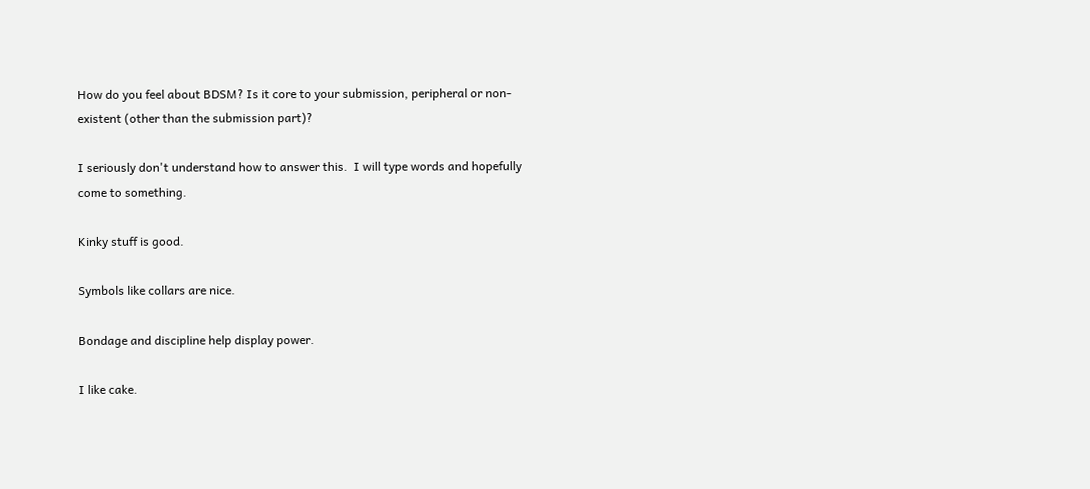How do you feel about BDSM? Is it core to your submission, peripheral or non-existent (other than the submission part)?

I seriously don't understand how to answer this.  I will type words and hopefully come to something.

Kinky stuff is good.

Symbols like collars are nice.

Bondage and discipline help display power.

I like cake.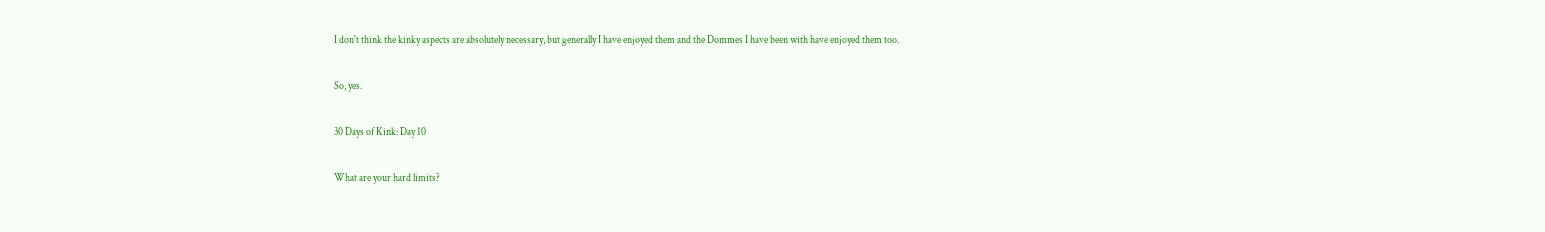I don't think the kinky aspects are absolutely necessary, but generally I have enjoyed them and the Dommes I have been with have enjoyed them too.

So, yes.

30 Days of Kink: Day 10

What are your hard limits?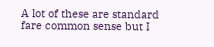A lot of these are standard fare common sense but I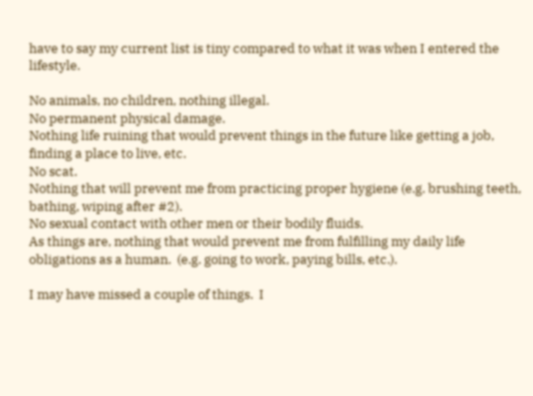have to say my current list is tiny compared to what it was when I entered the lifestyle.

No animals, no children, nothing illegal.
No permanent physical damage.
Nothing life ruining that would prevent things in the future like getting a job, finding a place to live, etc.
No scat.
Nothing that will prevent me from practicing proper hygiene (e.g. brushing teeth, bathing, wiping after #2).
No sexual contact with other men or their bodily fluids.
As things are, nothing that would prevent me from fulfilling my daily life obligations as a human.  (e.g. going to work, paying bills, etc.).

I may have missed a couple of things.  I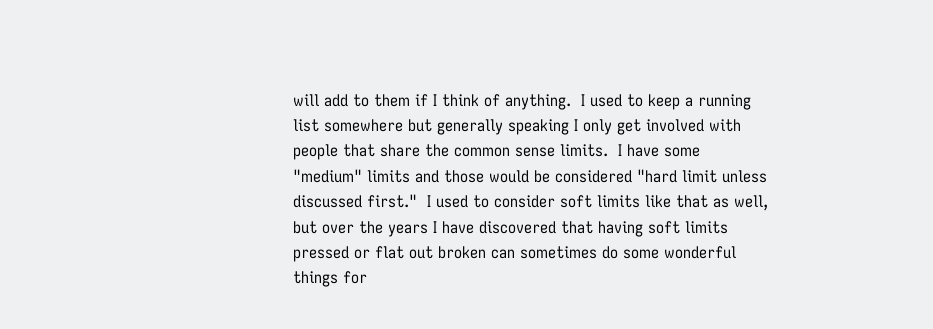will add to them if I think of anything.  I used to keep a running list somewhere but generally speaking I only get involved with people that share the common sense limits.  I have some "medium" limits and those would be considered "hard limit unless discussed first."  I used to consider soft limits like that as well, but over the years I have discovered that having soft limits pressed or flat out broken can sometimes do some wonderful things for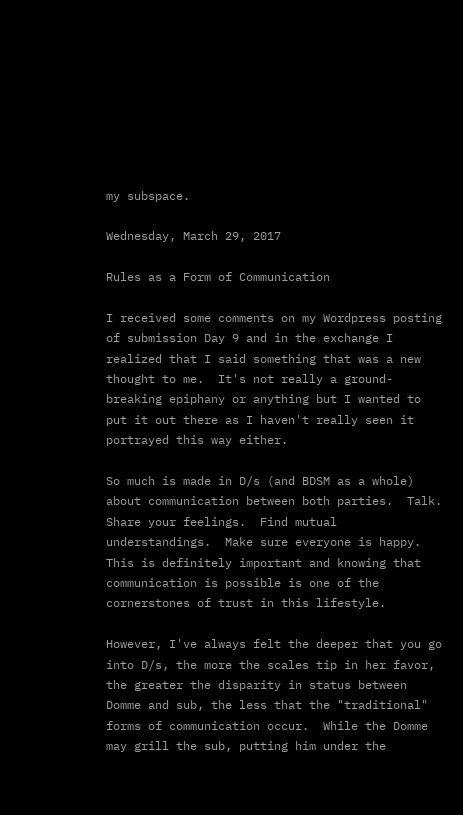my subspace.

Wednesday, March 29, 2017

Rules as a Form of Communication

I received some comments on my Wordpress posting of submission Day 9 and in the exchange I realized that I said something that was a new thought to me.  It's not really a ground-breaking epiphany or anything but I wanted to put it out there as I haven't really seen it portrayed this way either.

So much is made in D/s (and BDSM as a whole) about communication between both parties.  Talk.  Share your feelings.  Find mutual understandings.  Make sure everyone is happy.  This is definitely important and knowing that communication is possible is one of the cornerstones of trust in this lifestyle.

However, I've always felt the deeper that you go into D/s, the more the scales tip in her favor, the greater the disparity in status between Domme and sub, the less that the "traditional" forms of communication occur.  While the Domme may grill the sub, putting him under the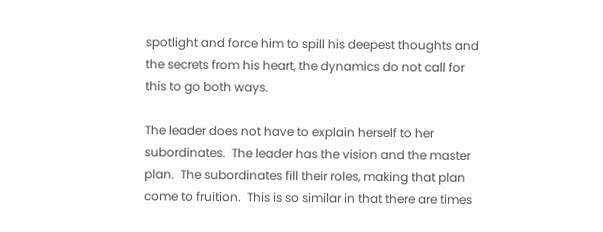spotlight and force him to spill his deepest thoughts and the secrets from his heart, the dynamics do not call for this to go both ways.

The leader does not have to explain herself to her subordinates.  The leader has the vision and the master plan.  The subordinates fill their roles, making that plan come to fruition.  This is so similar in that there are times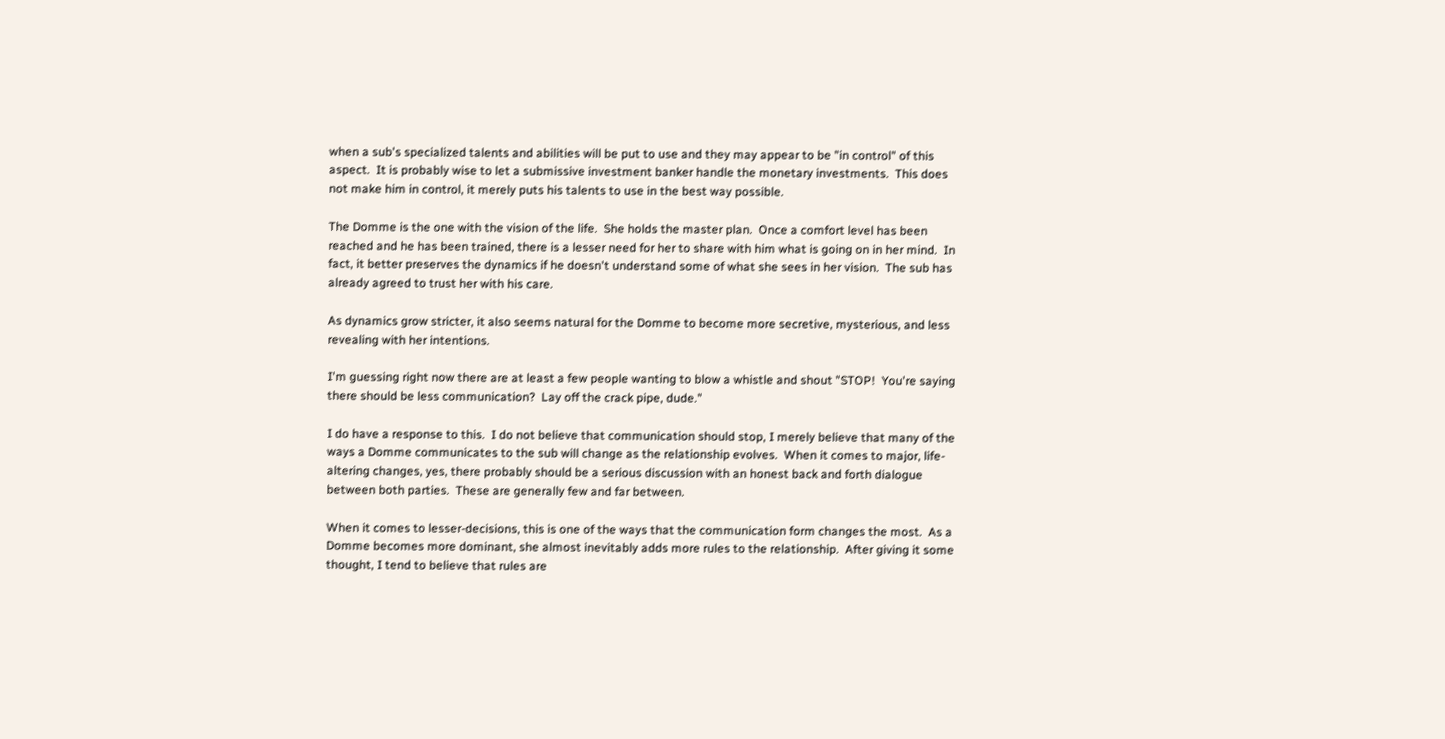when a sub's specialized talents and abilities will be put to use and they may appear to be "in control" of this aspect.  It is probably wise to let a submissive investment banker handle the monetary investments.  This does not make him in control, it merely puts his talents to use in the best way possible.

The Domme is the one with the vision of the life.  She holds the master plan.  Once a comfort level has been reached and he has been trained, there is a lesser need for her to share with him what is going on in her mind.  In fact, it better preserves the dynamics if he doesn't understand some of what she sees in her vision.  The sub has already agreed to trust her with his care.

As dynamics grow stricter, it also seems natural for the Domme to become more secretive, mysterious, and less revealing with her intentions.

I'm guessing right now there are at least a few people wanting to blow a whistle and shout "STOP!  You're saying there should be less communication?  Lay off the crack pipe, dude."

I do have a response to this.  I do not believe that communication should stop, I merely believe that many of the ways a Domme communicates to the sub will change as the relationship evolves.  When it comes to major, life-altering changes, yes, there probably should be a serious discussion with an honest back and forth dialogue between both parties.  These are generally few and far between.

When it comes to lesser-decisions, this is one of the ways that the communication form changes the most.  As a Domme becomes more dominant, she almost inevitably adds more rules to the relationship.  After giving it some thought, I tend to believe that rules are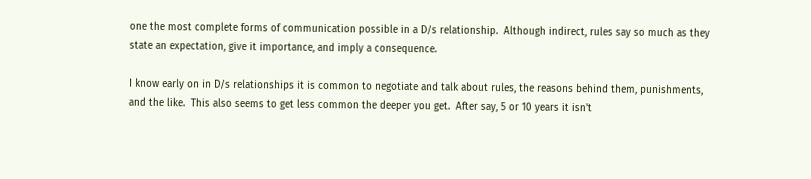one the most complete forms of communication possible in a D/s relationship.  Although indirect, rules say so much as they state an expectation, give it importance, and imply a consequence.

I know early on in D/s relationships it is common to negotiate and talk about rules, the reasons behind them, punishments, and the like.  This also seems to get less common the deeper you get.  After say, 5 or 10 years it isn't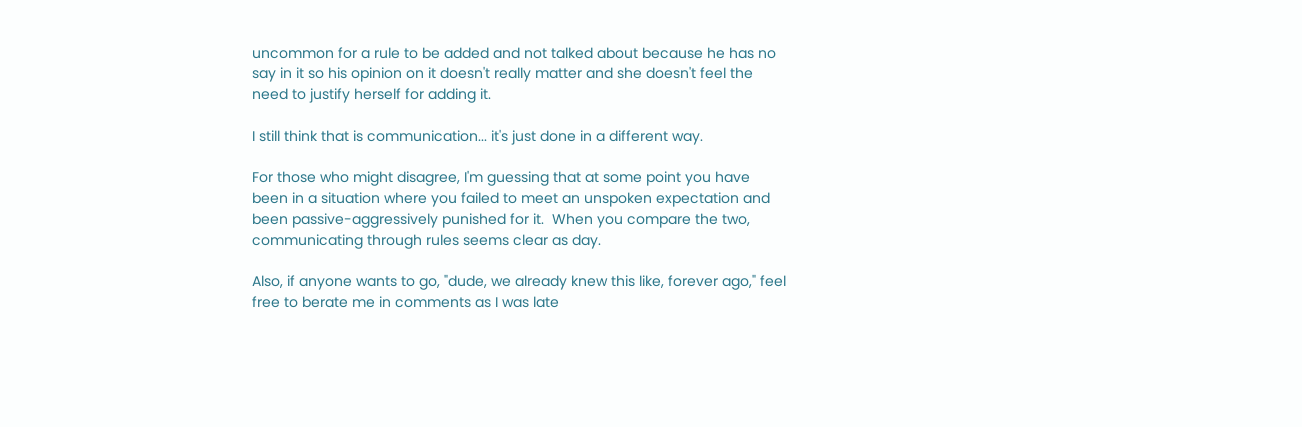uncommon for a rule to be added and not talked about because he has no say in it so his opinion on it doesn't really matter and she doesn't feel the need to justify herself for adding it.

I still think that is communication... it's just done in a different way.

For those who might disagree, I'm guessing that at some point you have been in a situation where you failed to meet an unspoken expectation and been passive-aggressively punished for it.  When you compare the two, communicating through rules seems clear as day.

Also, if anyone wants to go, "dude, we already knew this like, forever ago," feel free to berate me in comments as I was late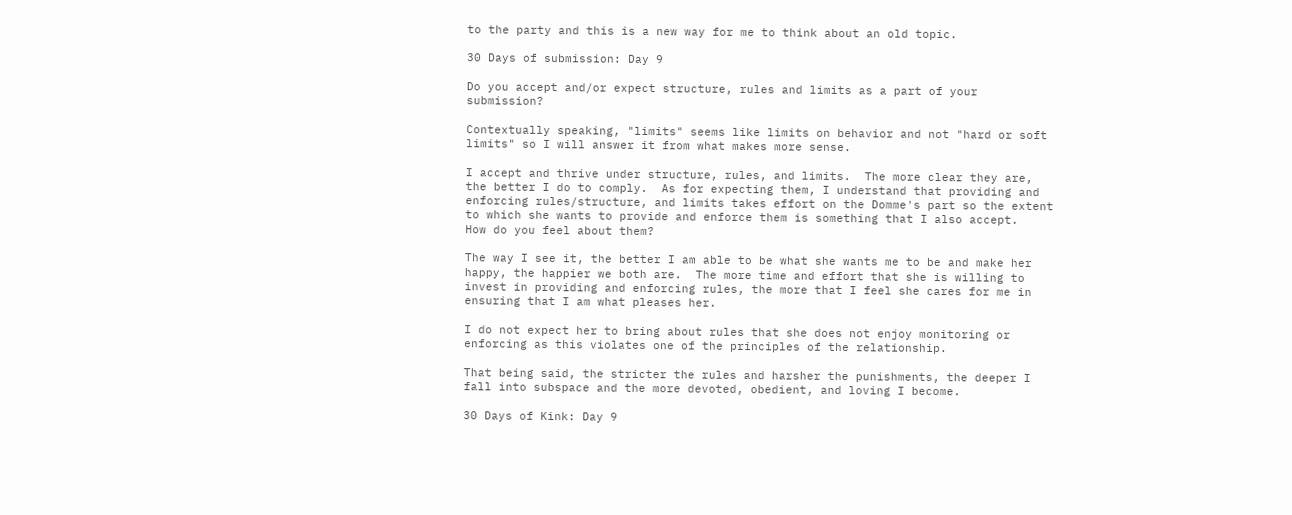to the party and this is a new way for me to think about an old topic.

30 Days of submission: Day 9

Do you accept and/or expect structure, rules and limits as a part of your submission?

Contextually speaking, "limits" seems like limits on behavior and not "hard or soft limits" so I will answer it from what makes more sense.

I accept and thrive under structure, rules, and limits.  The more clear they are, the better I do to comply.  As for expecting them, I understand that providing and enforcing rules/structure, and limits takes effort on the Domme's part so the extent to which she wants to provide and enforce them is something that I also accept.
How do you feel about them?

The way I see it, the better I am able to be what she wants me to be and make her happy, the happier we both are.  The more time and effort that she is willing to invest in providing and enforcing rules, the more that I feel she cares for me in ensuring that I am what pleases her.

I do not expect her to bring about rules that she does not enjoy monitoring or enforcing as this violates one of the principles of the relationship.

That being said, the stricter the rules and harsher the punishments, the deeper I fall into subspace and the more devoted, obedient, and loving I become.

30 Days of Kink: Day 9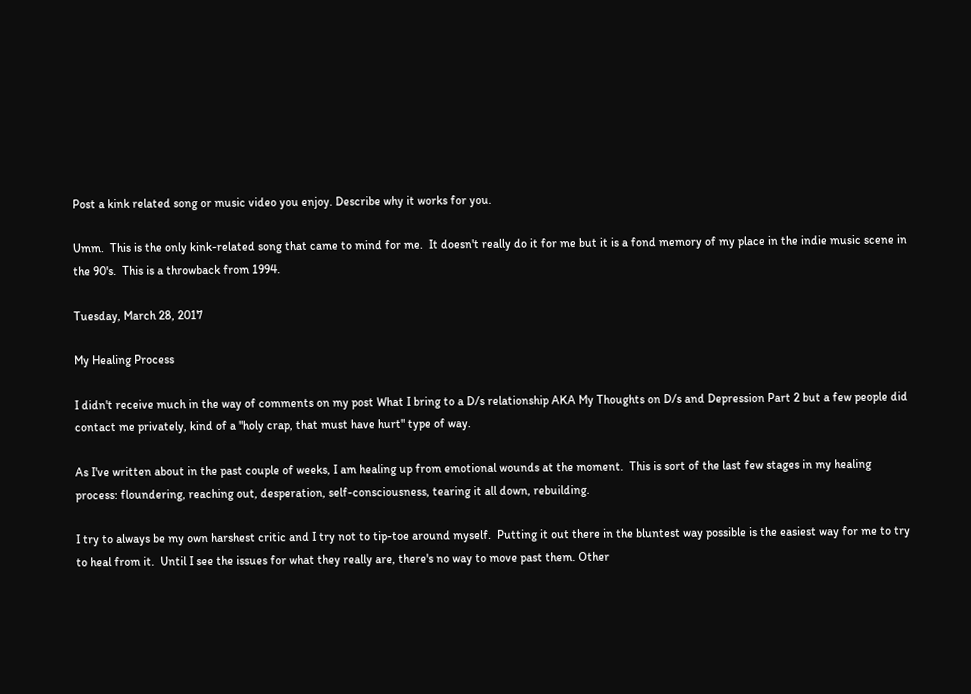Post a kink related song or music video you enjoy. Describe why it works for you.

Umm.  This is the only kink-related song that came to mind for me.  It doesn't really do it for me but it is a fond memory of my place in the indie music scene in the 90's.  This is a throwback from 1994.

Tuesday, March 28, 2017

My Healing Process

I didn't receive much in the way of comments on my post What I bring to a D/s relationship AKA My Thoughts on D/s and Depression Part 2 but a few people did contact me privately, kind of a "holy crap, that must have hurt" type of way.

As I've written about in the past couple of weeks, I am healing up from emotional wounds at the moment.  This is sort of the last few stages in my healing process: floundering, reaching out, desperation, self-consciousness, tearing it all down, rebuilding.

I try to always be my own harshest critic and I try not to tip-toe around myself.  Putting it out there in the bluntest way possible is the easiest way for me to try to heal from it.  Until I see the issues for what they really are, there's no way to move past them. Other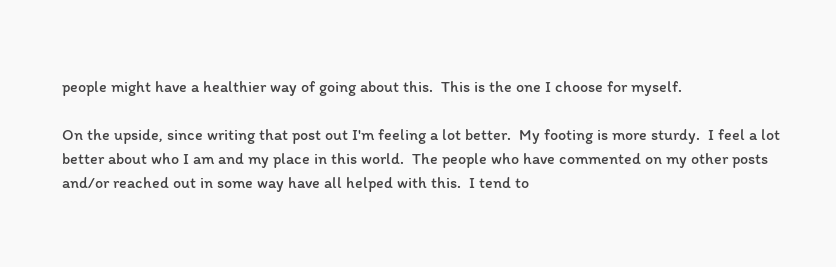people might have a healthier way of going about this.  This is the one I choose for myself.

On the upside, since writing that post out I'm feeling a lot better.  My footing is more sturdy.  I feel a lot better about who I am and my place in this world.  The people who have commented on my other posts and/or reached out in some way have all helped with this.  I tend to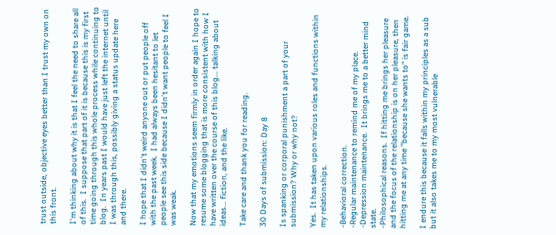trust outside, objective eyes better than I trust my own on this front.

I'm thinking about why it is that I feel the need to share all of this.  I suppose that part of it is because this is my first time going through this whole process while continuing to blog.  In years past I would have just left the internet until I was through this, possibly giving a status update here and there.

I hope that I didn't weird anyone out or put people off with the past week.  I had always been hesitant to let people see this side because I didn't want people to feel I was weak.

Now that my emotions seem firmly in order again I hope to resume some blogging that is more consistent with how I have written over the course of this blog... talking about ideas... fiction, and the like.

Take care and thank you for reading.

30 Days of submission: Day 8

Is spanking or corporal punishment a part of your submission? Why or why not?

Yes.  It has taken upon various roles and functions within my relationships.

-Behavioral correction.
-Regular maintenance to remind me of my place.
-Depression maintenance.  It brings me to a better mind state.
-Philosophical reasons.  If hitting me brings her pleasure and the focus of the relationship is on her pleasure, then hitting me at any time "because she wants to" is fair game.

I endure this because it falls within my principles as a sub but it also takes me to my most vulnerable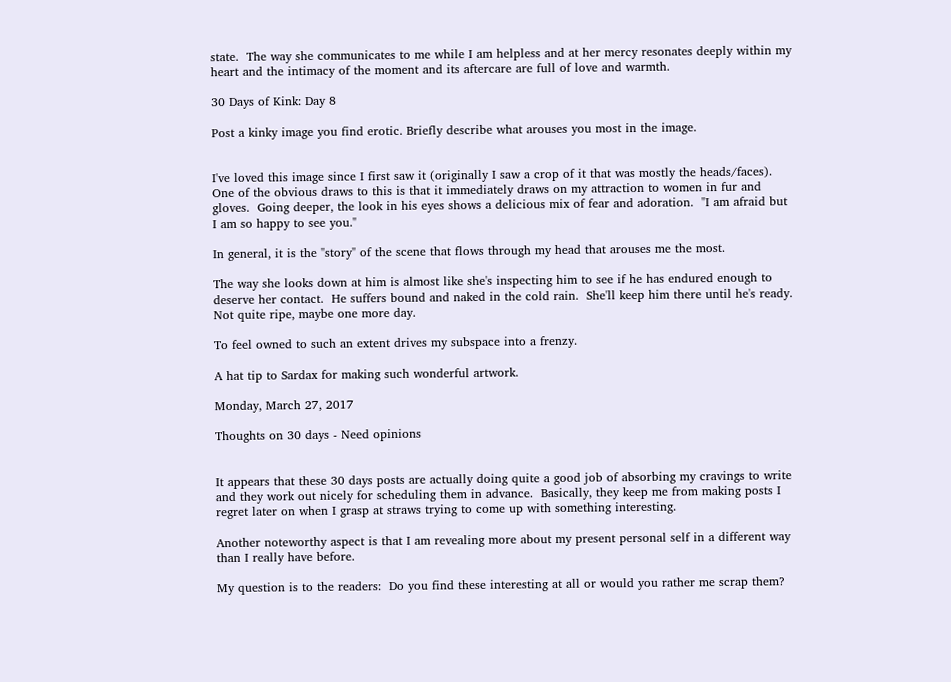state.  The way she communicates to me while I am helpless and at her mercy resonates deeply within my heart and the intimacy of the moment and its aftercare are full of love and warmth.

30 Days of Kink: Day 8

Post a kinky image you find erotic. Briefly describe what arouses you most in the image.


I've loved this image since I first saw it (originally I saw a crop of it that was mostly the heads/faces).  One of the obvious draws to this is that it immediately draws on my attraction to women in fur and gloves.  Going deeper, the look in his eyes shows a delicious mix of fear and adoration.  "I am afraid but I am so happy to see you."

In general, it is the "story" of the scene that flows through my head that arouses me the most.

The way she looks down at him is almost like she's inspecting him to see if he has endured enough to deserve her contact.  He suffers bound and naked in the cold rain.  She'll keep him there until he's ready.  Not quite ripe, maybe one more day.

To feel owned to such an extent drives my subspace into a frenzy.

A hat tip to Sardax for making such wonderful artwork.

Monday, March 27, 2017

Thoughts on 30 days - Need opinions


It appears that these 30 days posts are actually doing quite a good job of absorbing my cravings to write and they work out nicely for scheduling them in advance.  Basically, they keep me from making posts I regret later on when I grasp at straws trying to come up with something interesting.

Another noteworthy aspect is that I am revealing more about my present personal self in a different way than I really have before.

My question is to the readers:  Do you find these interesting at all or would you rather me scrap them?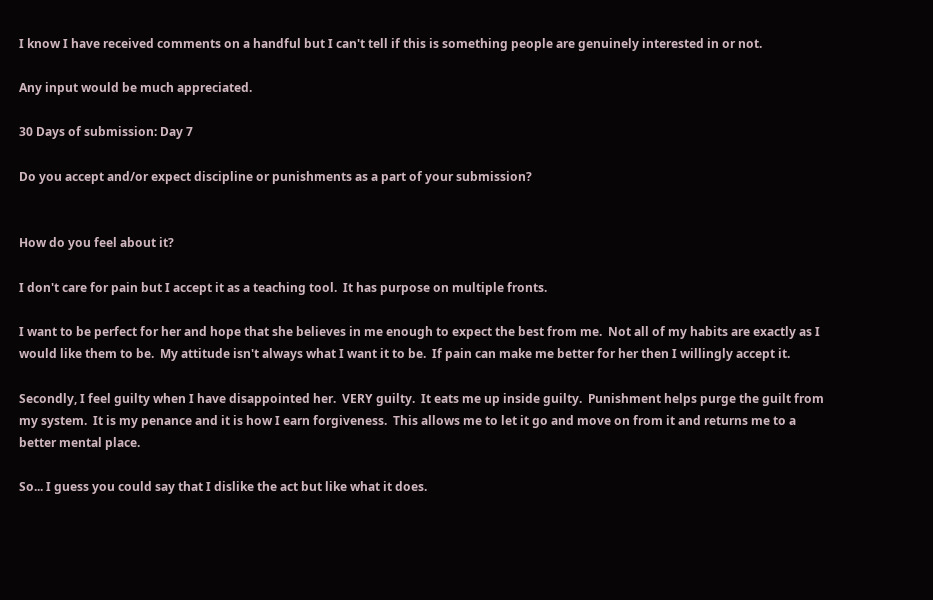I know I have received comments on a handful but I can't tell if this is something people are genuinely interested in or not.

Any input would be much appreciated.

30 Days of submission: Day 7

Do you accept and/or expect discipline or punishments as a part of your submission?


How do you feel about it?

I don't care for pain but I accept it as a teaching tool.  It has purpose on multiple fronts.

I want to be perfect for her and hope that she believes in me enough to expect the best from me.  Not all of my habits are exactly as I would like them to be.  My attitude isn't always what I want it to be.  If pain can make me better for her then I willingly accept it.

Secondly, I feel guilty when I have disappointed her.  VERY guilty.  It eats me up inside guilty.  Punishment helps purge the guilt from my system.  It is my penance and it is how I earn forgiveness.  This allows me to let it go and move on from it and returns me to a better mental place.

So... I guess you could say that I dislike the act but like what it does.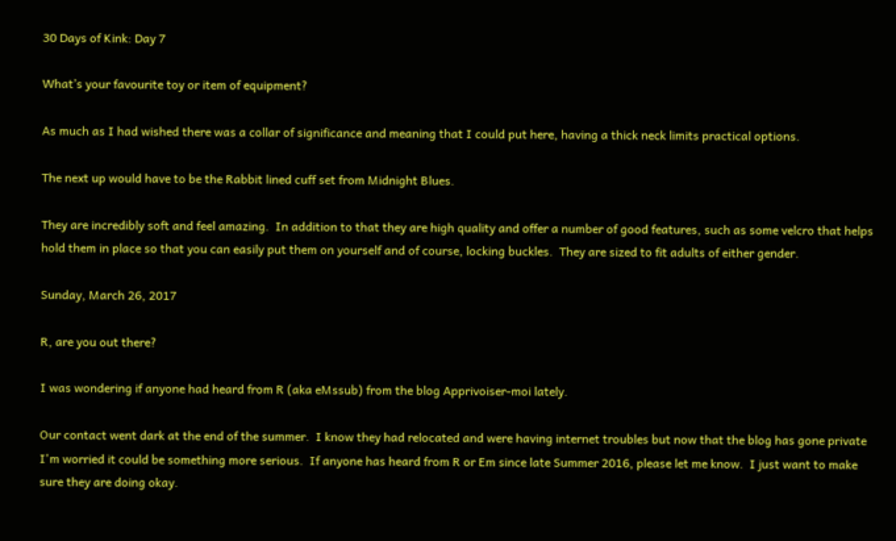30 Days of Kink: Day 7

What’s your favourite toy or item of equipment?

As much as I had wished there was a collar of significance and meaning that I could put here, having a thick neck limits practical options.

The next up would have to be the Rabbit lined cuff set from Midnight Blues.

They are incredibly soft and feel amazing.  In addition to that they are high quality and offer a number of good features, such as some velcro that helps hold them in place so that you can easily put them on yourself and of course, locking buckles.  They are sized to fit adults of either gender.

Sunday, March 26, 2017

R, are you out there?

I was wondering if anyone had heard from R (aka eMssub) from the blog Apprivoiser-moi lately.

Our contact went dark at the end of the summer.  I know they had relocated and were having internet troubles but now that the blog has gone private I'm worried it could be something more serious.  If anyone has heard from R or Em since late Summer 2016, please let me know.  I just want to make sure they are doing okay.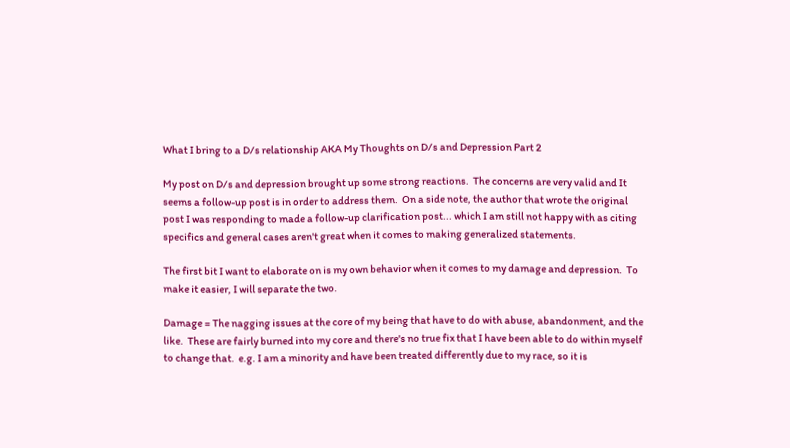What I bring to a D/s relationship AKA My Thoughts on D/s and Depression Part 2

My post on D/s and depression brought up some strong reactions.  The concerns are very valid and It seems a follow-up post is in order to address them.  On a side note, the author that wrote the original post I was responding to made a follow-up clarification post... which I am still not happy with as citing specifics and general cases aren't great when it comes to making generalized statements.

The first bit I want to elaborate on is my own behavior when it comes to my damage and depression.  To make it easier, I will separate the two.

Damage = The nagging issues at the core of my being that have to do with abuse, abandonment, and the like.  These are fairly burned into my core and there's no true fix that I have been able to do within myself to change that.  e.g. I am a minority and have been treated differently due to my race, so it is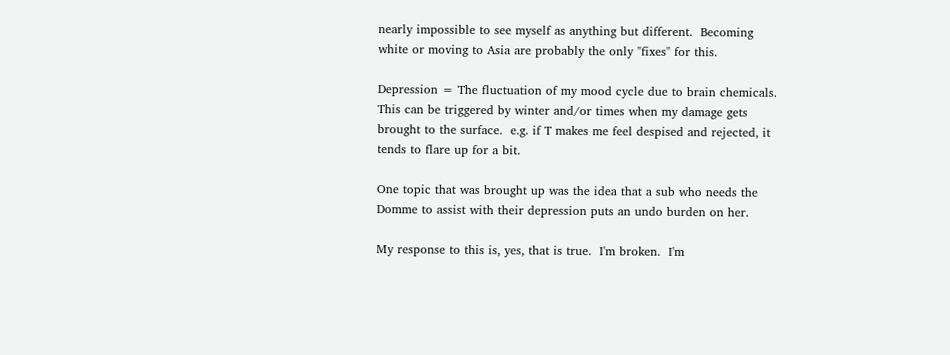nearly impossible to see myself as anything but different.  Becoming white or moving to Asia are probably the only "fixes" for this.

Depression = The fluctuation of my mood cycle due to brain chemicals.  This can be triggered by winter and/or times when my damage gets brought to the surface.  e.g. if T makes me feel despised and rejected, it tends to flare up for a bit.

One topic that was brought up was the idea that a sub who needs the Domme to assist with their depression puts an undo burden on her.

My response to this is, yes, that is true.  I'm broken.  I'm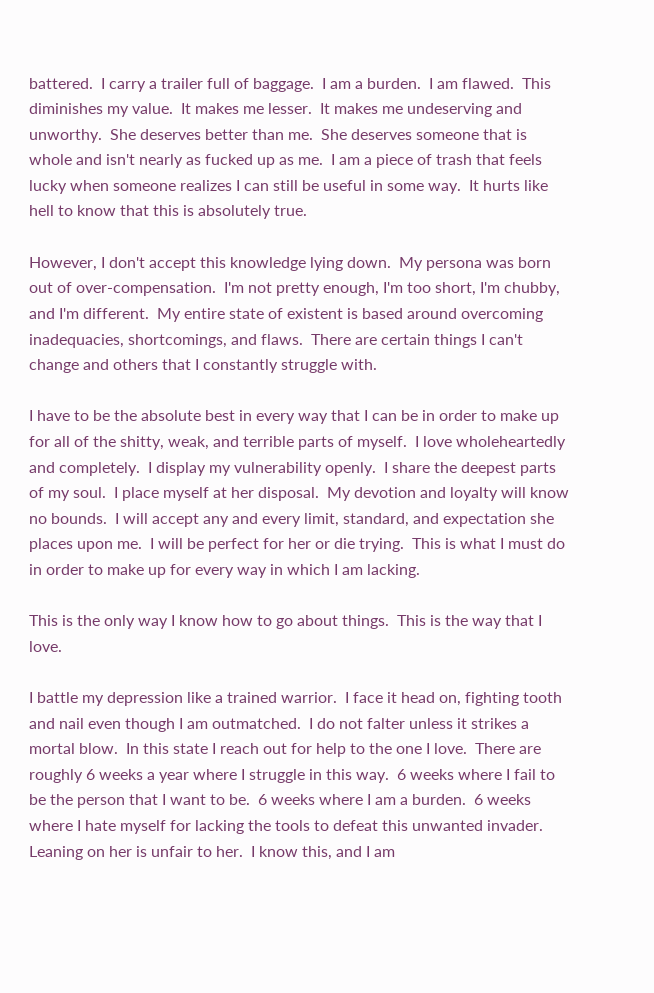battered.  I carry a trailer full of baggage.  I am a burden.  I am flawed.  This diminishes my value.  It makes me lesser.  It makes me undeserving and unworthy.  She deserves better than me.  She deserves someone that is whole and isn't nearly as fucked up as me.  I am a piece of trash that feels lucky when someone realizes I can still be useful in some way.  It hurts like hell to know that this is absolutely true.

However, I don't accept this knowledge lying down.  My persona was born out of over-compensation.  I'm not pretty enough, I'm too short, I'm chubby, and I'm different.  My entire state of existent is based around overcoming inadequacies, shortcomings, and flaws.  There are certain things I can't change and others that I constantly struggle with.

I have to be the absolute best in every way that I can be in order to make up for all of the shitty, weak, and terrible parts of myself.  I love wholeheartedly and completely.  I display my vulnerability openly.  I share the deepest parts of my soul.  I place myself at her disposal.  My devotion and loyalty will know no bounds.  I will accept any and every limit, standard, and expectation she places upon me.  I will be perfect for her or die trying.  This is what I must do in order to make up for every way in which I am lacking.

This is the only way I know how to go about things.  This is the way that I love.

I battle my depression like a trained warrior.  I face it head on, fighting tooth and nail even though I am outmatched.  I do not falter unless it strikes a mortal blow.  In this state I reach out for help to the one I love.  There are roughly 6 weeks a year where I struggle in this way.  6 weeks where I fail to be the person that I want to be.  6 weeks where I am a burden.  6 weeks where I hate myself for lacking the tools to defeat this unwanted invader.  Leaning on her is unfair to her.  I know this, and I am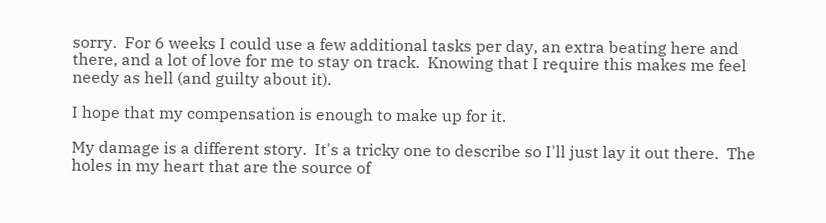sorry.  For 6 weeks I could use a few additional tasks per day, an extra beating here and there, and a lot of love for me to stay on track.  Knowing that I require this makes me feel needy as hell (and guilty about it).

I hope that my compensation is enough to make up for it.

My damage is a different story.  It's a tricky one to describe so I'll just lay it out there.  The holes in my heart that are the source of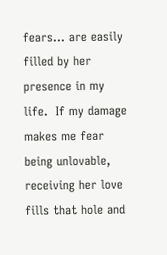fears... are easily filled by her presence in my life.  If my damage makes me fear being unlovable, receiving her love fills that hole and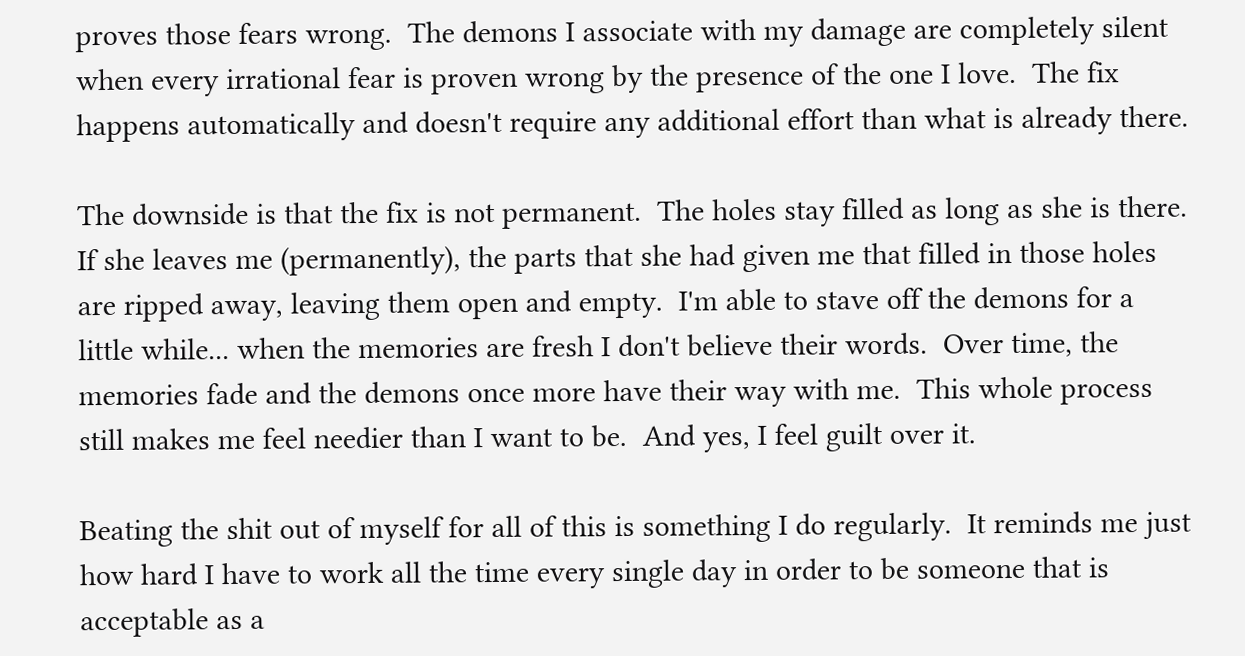proves those fears wrong.  The demons I associate with my damage are completely silent when every irrational fear is proven wrong by the presence of the one I love.  The fix happens automatically and doesn't require any additional effort than what is already there.

The downside is that the fix is not permanent.  The holes stay filled as long as she is there.  If she leaves me (permanently), the parts that she had given me that filled in those holes are ripped away, leaving them open and empty.  I'm able to stave off the demons for a little while... when the memories are fresh I don't believe their words.  Over time, the memories fade and the demons once more have their way with me.  This whole process still makes me feel needier than I want to be.  And yes, I feel guilt over it.

Beating the shit out of myself for all of this is something I do regularly.  It reminds me just how hard I have to work all the time every single day in order to be someone that is acceptable as a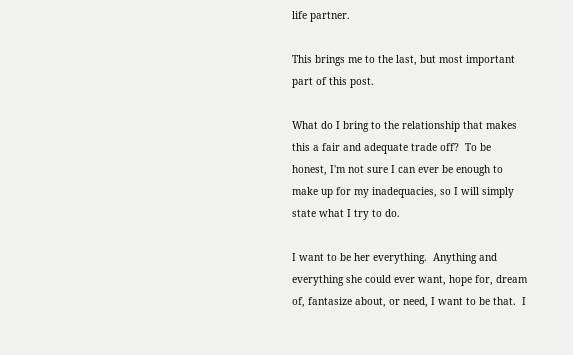life partner.

This brings me to the last, but most important part of this post.

What do I bring to the relationship that makes this a fair and adequate trade off?  To be honest, I'm not sure I can ever be enough to make up for my inadequacies, so I will simply state what I try to do.

I want to be her everything.  Anything and everything she could ever want, hope for, dream of, fantasize about, or need, I want to be that.  I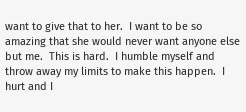want to give that to her.  I want to be so amazing that she would never want anyone else but me.  This is hard.  I humble myself and throw away my limits to make this happen.  I hurt and I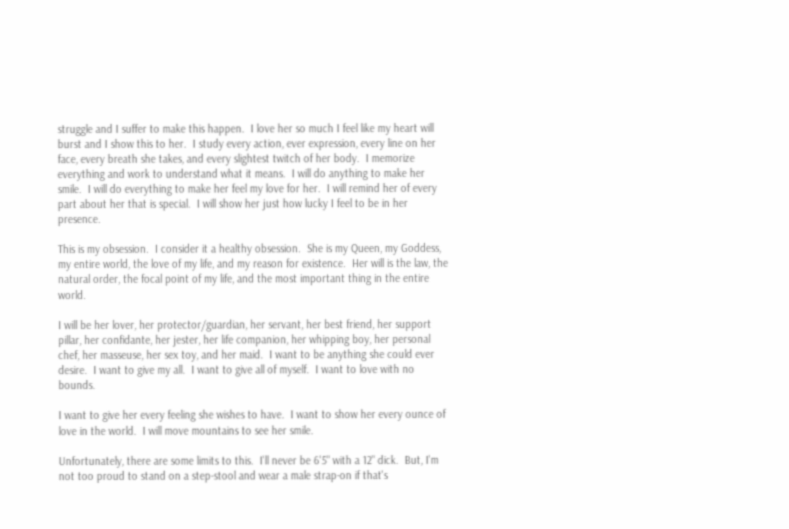struggle and I suffer to make this happen.  I love her so much I feel like my heart will burst and I show this to her.  I study every action, ever expression, every line on her face, every breath she takes, and every slightest twitch of her body.  I memorize everything and work to understand what it means.  I will do anything to make her smile.  I will do everything to make her feel my love for her.  I will remind her of every part about her that is special.  I will show her just how lucky I feel to be in her presence.

This is my obsession.  I consider it a healthy obsession.  She is my Queen, my Goddess, my entire world, the love of my life, and my reason for existence.  Her will is the law, the natural order, the focal point of my life, and the most important thing in the entire world.

I will be her lover, her protector/guardian, her servant, her best friend, her support pillar, her confidante, her jester, her life companion, her whipping boy, her personal chef, her masseuse, her sex toy, and her maid.  I want to be anything she could ever desire.  I want to give my all.  I want to give all of myself.  I want to love with no bounds.

I want to give her every feeling she wishes to have.  I want to show her every ounce of love in the world.  I will move mountains to see her smile.

Unfortunately, there are some limits to this.  I'll never be 6'5" with a 12" dick.  But, I'm not too proud to stand on a step-stool and wear a male strap-on if that's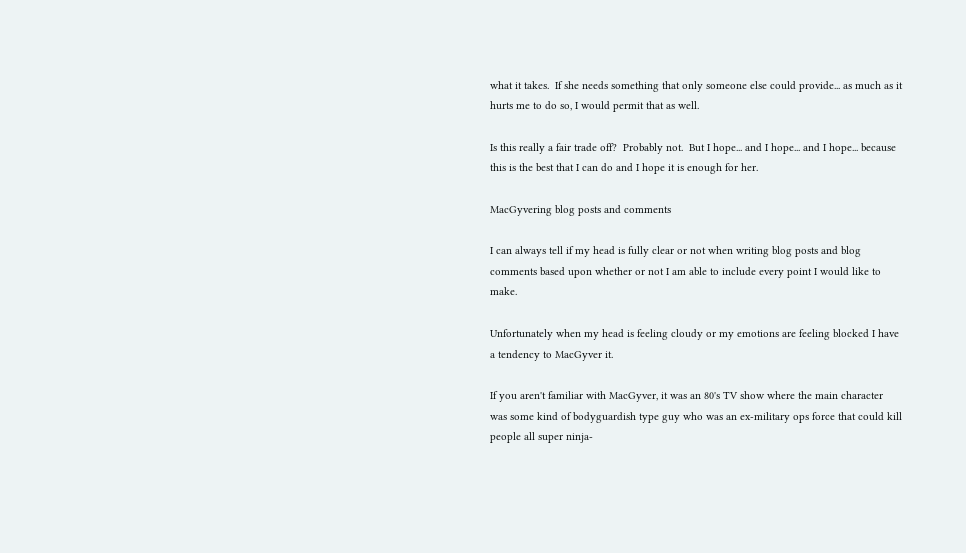what it takes.  If she needs something that only someone else could provide... as much as it hurts me to do so, I would permit that as well.

Is this really a fair trade off?  Probably not.  But I hope... and I hope... and I hope... because this is the best that I can do and I hope it is enough for her.

MacGyvering blog posts and comments

I can always tell if my head is fully clear or not when writing blog posts and blog comments based upon whether or not I am able to include every point I would like to make.

Unfortunately when my head is feeling cloudy or my emotions are feeling blocked I have a tendency to MacGyver it.

If you aren't familiar with MacGyver, it was an 80's TV show where the main character was some kind of bodyguardish type guy who was an ex-military ops force that could kill people all super ninja-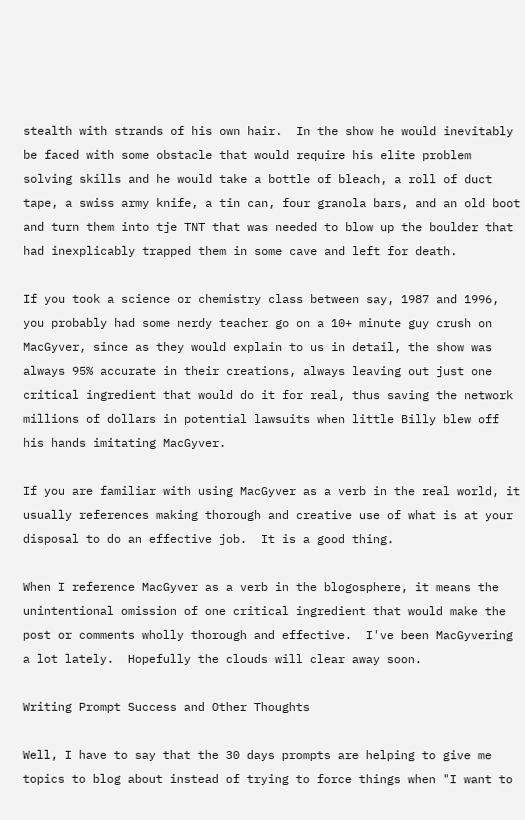stealth with strands of his own hair.  In the show he would inevitably be faced with some obstacle that would require his elite problem solving skills and he would take a bottle of bleach, a roll of duct tape, a swiss army knife, a tin can, four granola bars, and an old boot and turn them into tje TNT that was needed to blow up the boulder that had inexplicably trapped them in some cave and left for death.

If you took a science or chemistry class between say, 1987 and 1996, you probably had some nerdy teacher go on a 10+ minute guy crush on MacGyver, since as they would explain to us in detail, the show was always 95% accurate in their creations, always leaving out just one critical ingredient that would do it for real, thus saving the network millions of dollars in potential lawsuits when little Billy blew off his hands imitating MacGyver.

If you are familiar with using MacGyver as a verb in the real world, it usually references making thorough and creative use of what is at your disposal to do an effective job.  It is a good thing.

When I reference MacGyver as a verb in the blogosphere, it means the unintentional omission of one critical ingredient that would make the post or comments wholly thorough and effective.  I've been MacGyvering a lot lately.  Hopefully the clouds will clear away soon.

Writing Prompt Success and Other Thoughts

Well, I have to say that the 30 days prompts are helping to give me topics to blog about instead of trying to force things when "I want to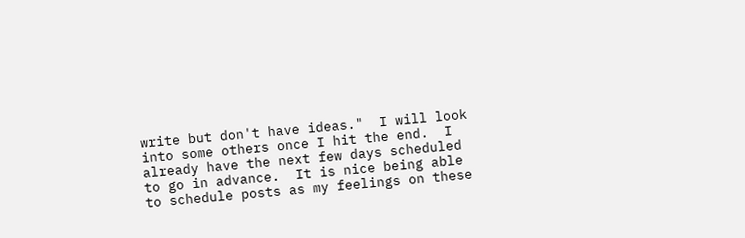write but don't have ideas."  I will look into some others once I hit the end.  I already have the next few days scheduled to go in advance.  It is nice being able to schedule posts as my feelings on these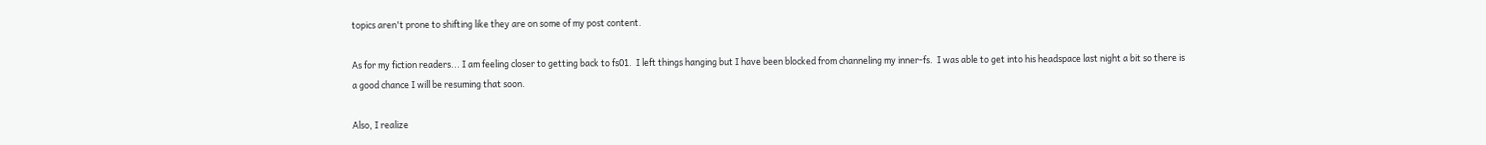topics aren't prone to shifting like they are on some of my post content.

As for my fiction readers... I am feeling closer to getting back to fs01.  I left things hanging but I have been blocked from channeling my inner-fs.  I was able to get into his headspace last night a bit so there is a good chance I will be resuming that soon.

Also, I realize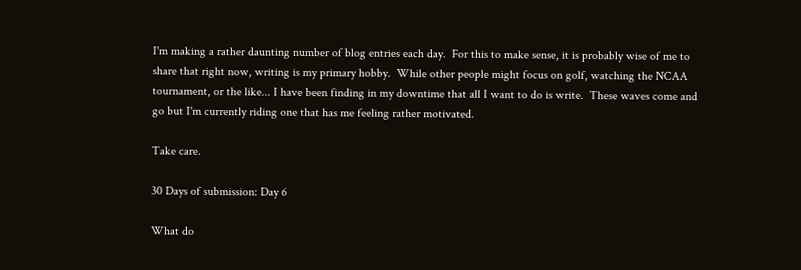I'm making a rather daunting number of blog entries each day.  For this to make sense, it is probably wise of me to share that right now, writing is my primary hobby.  While other people might focus on golf, watching the NCAA tournament, or the like... I have been finding in my downtime that all I want to do is write.  These waves come and go but I'm currently riding one that has me feeling rather motivated.

Take care.

30 Days of submission: Day 6

What do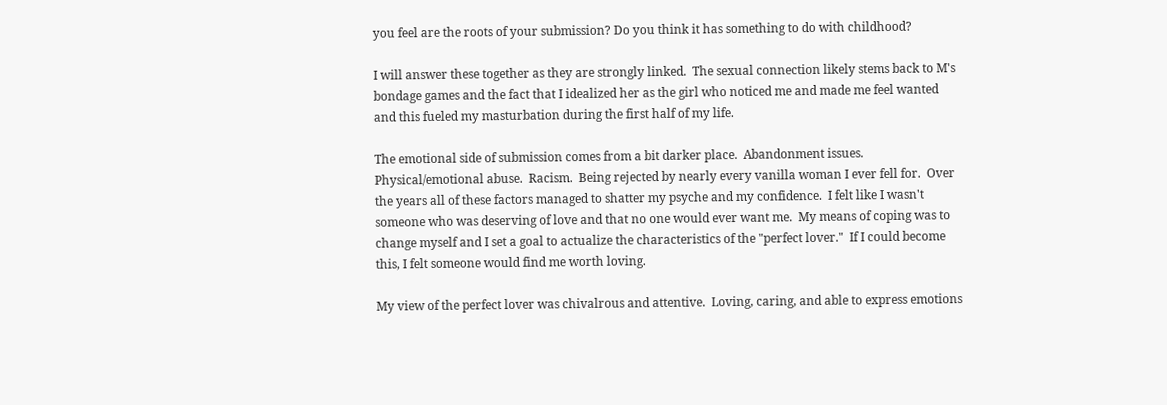you feel are the roots of your submission? Do you think it has something to do with childhood?

I will answer these together as they are strongly linked.  The sexual connection likely stems back to M's bondage games and the fact that I idealized her as the girl who noticed me and made me feel wanted and this fueled my masturbation during the first half of my life.

The emotional side of submission comes from a bit darker place.  Abandonment issues.  Physical/emotional abuse.  Racism.  Being rejected by nearly every vanilla woman I ever fell for.  Over the years all of these factors managed to shatter my psyche and my confidence.  I felt like I wasn't someone who was deserving of love and that no one would ever want me.  My means of coping was to change myself and I set a goal to actualize the characteristics of the "perfect lover."  If I could become this, I felt someone would find me worth loving.

My view of the perfect lover was chivalrous and attentive.  Loving, caring, and able to express emotions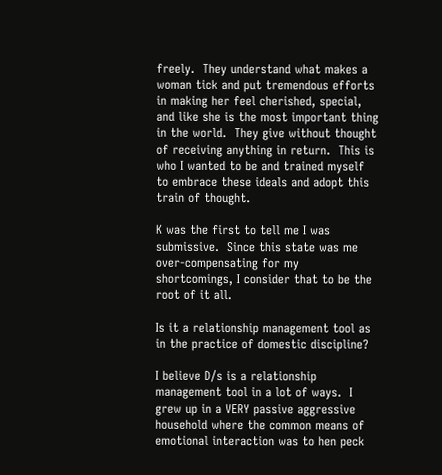freely.  They understand what makes a woman tick and put tremendous efforts in making her feel cherished, special, and like she is the most important thing in the world.  They give without thought of receiving anything in return.  This is who I wanted to be and trained myself to embrace these ideals and adopt this train of thought.

K was the first to tell me I was submissive.  Since this state was me over-compensating for my shortcomings, I consider that to be the root of it all.

Is it a relationship management tool as in the practice of domestic discipline?

I believe D/s is a relationship management tool in a lot of ways.  I grew up in a VERY passive aggressive household where the common means of emotional interaction was to hen peck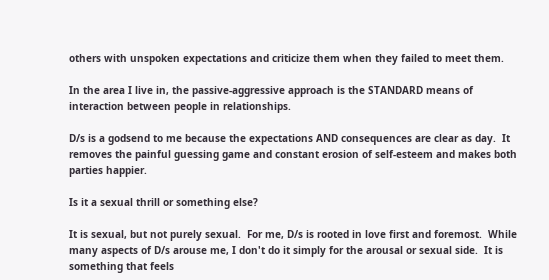others with unspoken expectations and criticize them when they failed to meet them.

In the area I live in, the passive-aggressive approach is the STANDARD means of interaction between people in relationships.

D/s is a godsend to me because the expectations AND consequences are clear as day.  It removes the painful guessing game and constant erosion of self-esteem and makes both parties happier.

Is it a sexual thrill or something else?

It is sexual, but not purely sexual.  For me, D/s is rooted in love first and foremost.  While many aspects of D/s arouse me, I don't do it simply for the arousal or sexual side.  It is something that feels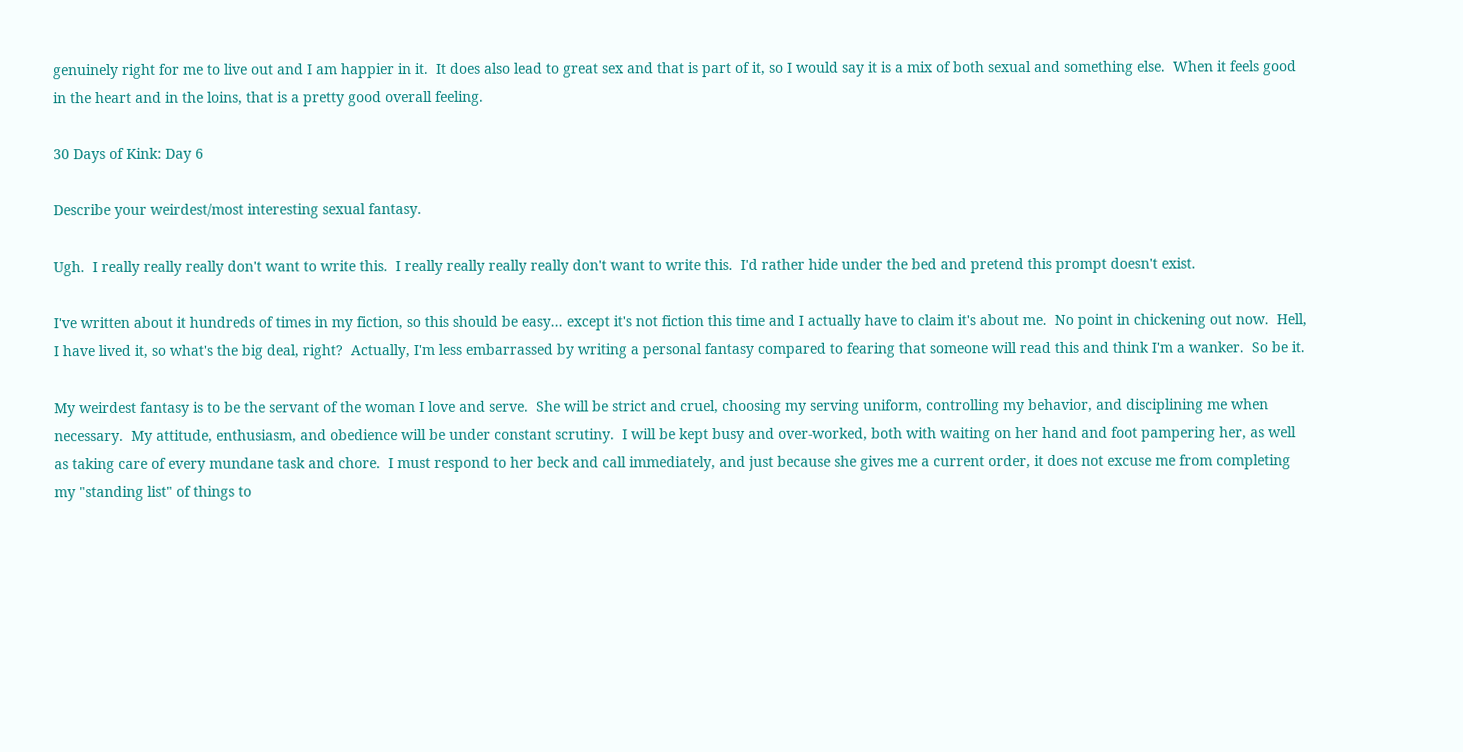genuinely right for me to live out and I am happier in it.  It does also lead to great sex and that is part of it, so I would say it is a mix of both sexual and something else.  When it feels good in the heart and in the loins, that is a pretty good overall feeling.

30 Days of Kink: Day 6

Describe your weirdest/most interesting sexual fantasy.

Ugh.  I really really really don't want to write this.  I really really really really don't want to write this.  I'd rather hide under the bed and pretend this prompt doesn't exist.

I've written about it hundreds of times in my fiction, so this should be easy... except it's not fiction this time and I actually have to claim it's about me.  No point in chickening out now.  Hell, I have lived it, so what's the big deal, right?  Actually, I'm less embarrassed by writing a personal fantasy compared to fearing that someone will read this and think I'm a wanker.  So be it.

My weirdest fantasy is to be the servant of the woman I love and serve.  She will be strict and cruel, choosing my serving uniform, controlling my behavior, and disciplining me when necessary.  My attitude, enthusiasm, and obedience will be under constant scrutiny.  I will be kept busy and over-worked, both with waiting on her hand and foot pampering her, as well as taking care of every mundane task and chore.  I must respond to her beck and call immediately, and just because she gives me a current order, it does not excuse me from completing my "standing list" of things to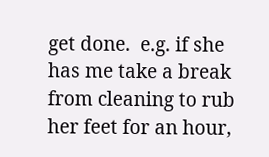get done.  e.g. if she has me take a break from cleaning to rub her feet for an hour,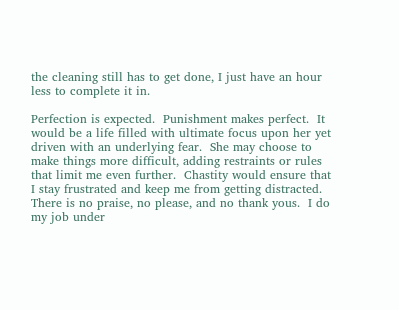the cleaning still has to get done, I just have an hour less to complete it in.

Perfection is expected.  Punishment makes perfect.  It would be a life filled with ultimate focus upon her yet driven with an underlying fear.  She may choose to make things more difficult, adding restraints or rules that limit me even further.  Chastity would ensure that I stay frustrated and keep me from getting distracted.  There is no praise, no please, and no thank yous.  I do my job under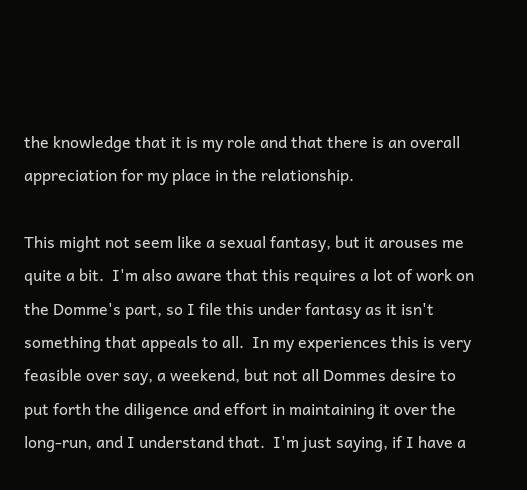the knowledge that it is my role and that there is an overall appreciation for my place in the relationship.

This might not seem like a sexual fantasy, but it arouses me quite a bit.  I'm also aware that this requires a lot of work on the Domme's part, so I file this under fantasy as it isn't something that appeals to all.  In my experiences this is very feasible over say, a weekend, but not all Dommes desire to put forth the diligence and effort in maintaining it over the long-run, and I understand that.  I'm just saying, if I have a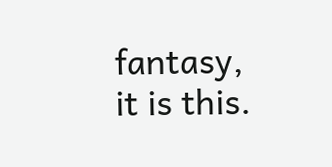fantasy, it is this.